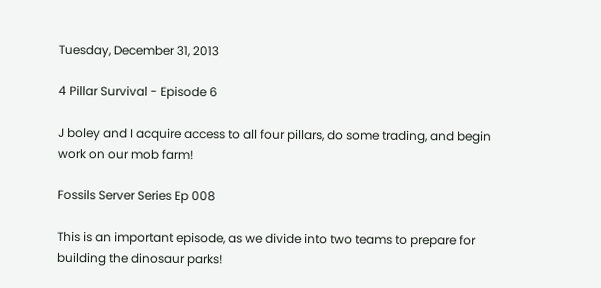Tuesday, December 31, 2013

4 Pillar Survival - Episode 6

J boley and I acquire access to all four pillars, do some trading, and begin work on our mob farm!

Fossils Server Series Ep 008

This is an important episode, as we divide into two teams to prepare for building the dinosaur parks!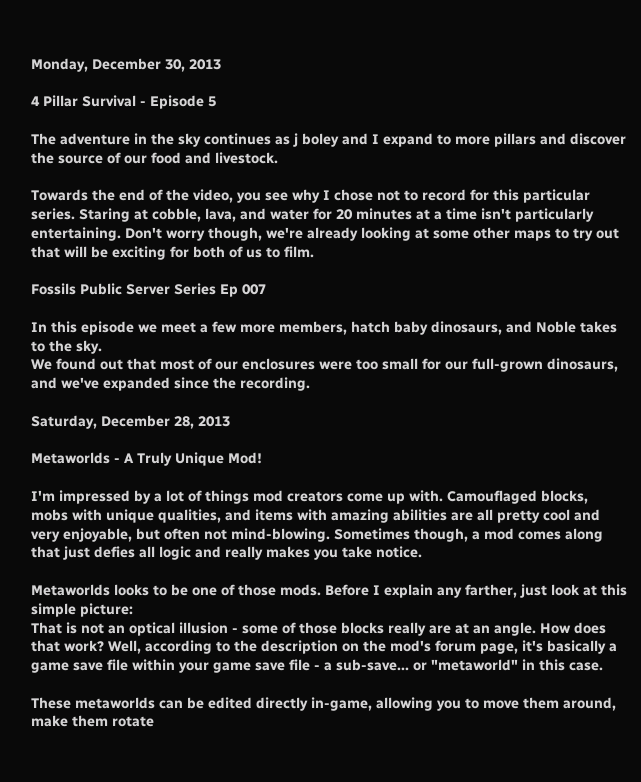Monday, December 30, 2013

4 Pillar Survival - Episode 5

The adventure in the sky continues as j boley and I expand to more pillars and discover the source of our food and livestock.

Towards the end of the video, you see why I chose not to record for this particular series. Staring at cobble, lava, and water for 20 minutes at a time isn't particularly entertaining. Don't worry though, we're already looking at some other maps to try out that will be exciting for both of us to film.

Fossils Public Server Series Ep 007

In this episode we meet a few more members, hatch baby dinosaurs, and Noble takes to the sky.
We found out that most of our enclosures were too small for our full-grown dinosaurs, and we've expanded since the recording.

Saturday, December 28, 2013

Metaworlds - A Truly Unique Mod!

I'm impressed by a lot of things mod creators come up with. Camouflaged blocks, mobs with unique qualities, and items with amazing abilities are all pretty cool and very enjoyable, but often not mind-blowing. Sometimes though, a mod comes along that just defies all logic and really makes you take notice.

Metaworlds looks to be one of those mods. Before I explain any farther, just look at this simple picture:
That is not an optical illusion - some of those blocks really are at an angle. How does that work? Well, according to the description on the mod's forum page, it's basically a game save file within your game save file - a sub-save... or "metaworld" in this case.

These metaworlds can be edited directly in-game, allowing you to move them around, make them rotate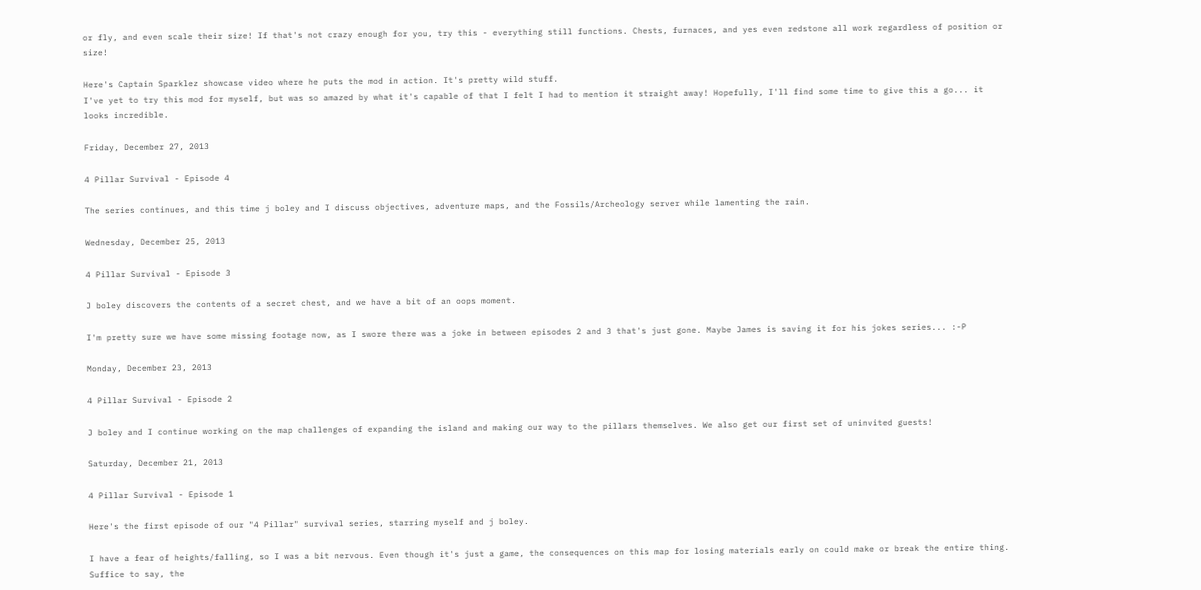or fly, and even scale their size! If that's not crazy enough for you, try this - everything still functions. Chests, furnaces, and yes even redstone all work regardless of position or size!

Here's Captain Sparklez showcase video where he puts the mod in action. It's pretty wild stuff.
I've yet to try this mod for myself, but was so amazed by what it's capable of that I felt I had to mention it straight away! Hopefully, I'll find some time to give this a go... it looks incredible.

Friday, December 27, 2013

4 Pillar Survival - Episode 4

The series continues, and this time j boley and I discuss objectives, adventure maps, and the Fossils/Archeology server while lamenting the rain.

Wednesday, December 25, 2013

4 Pillar Survival - Episode 3

J boley discovers the contents of a secret chest, and we have a bit of an oops moment.

I'm pretty sure we have some missing footage now, as I swore there was a joke in between episodes 2 and 3 that's just gone. Maybe James is saving it for his jokes series... :-P

Monday, December 23, 2013

4 Pillar Survival - Episode 2

J boley and I continue working on the map challenges of expanding the island and making our way to the pillars themselves. We also get our first set of uninvited guests!

Saturday, December 21, 2013

4 Pillar Survival - Episode 1

Here's the first episode of our "4 Pillar" survival series, starring myself and j boley.

I have a fear of heights/falling, so I was a bit nervous. Even though it's just a game, the consequences on this map for losing materials early on could make or break the entire thing. Suffice to say, the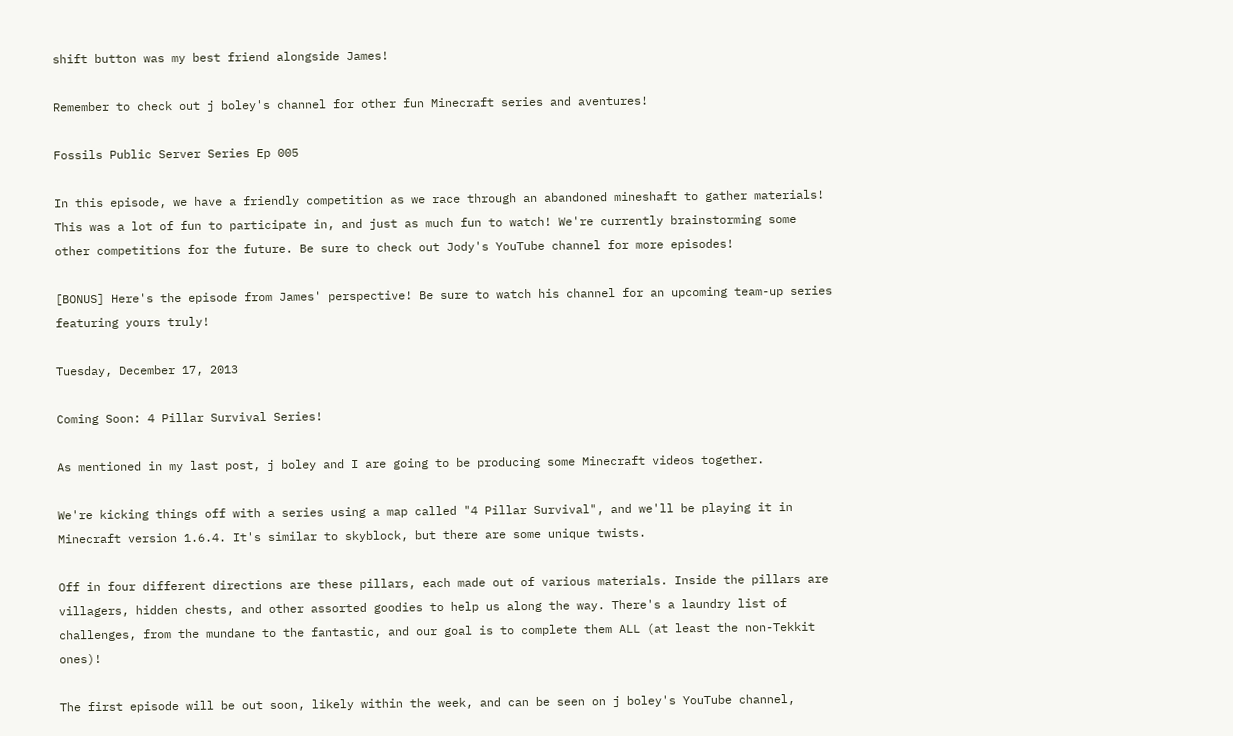shift button was my best friend alongside James!

Remember to check out j boley's channel for other fun Minecraft series and aventures!

Fossils Public Server Series Ep 005

In this episode, we have a friendly competition as we race through an abandoned mineshaft to gather materials!
This was a lot of fun to participate in, and just as much fun to watch! We're currently brainstorming some other competitions for the future. Be sure to check out Jody's YouTube channel for more episodes!

[BONUS] Here's the episode from James' perspective! Be sure to watch his channel for an upcoming team-up series featuring yours truly!

Tuesday, December 17, 2013

Coming Soon: 4 Pillar Survival Series!

As mentioned in my last post, j boley and I are going to be producing some Minecraft videos together.

We're kicking things off with a series using a map called "4 Pillar Survival", and we'll be playing it in Minecraft version 1.6.4. It's similar to skyblock, but there are some unique twists.

Off in four different directions are these pillars, each made out of various materials. Inside the pillars are villagers, hidden chests, and other assorted goodies to help us along the way. There's a laundry list of challenges, from the mundane to the fantastic, and our goal is to complete them ALL (at least the non-Tekkit ones)!

The first episode will be out soon, likely within the week, and can be seen on j boley's YouTube channel,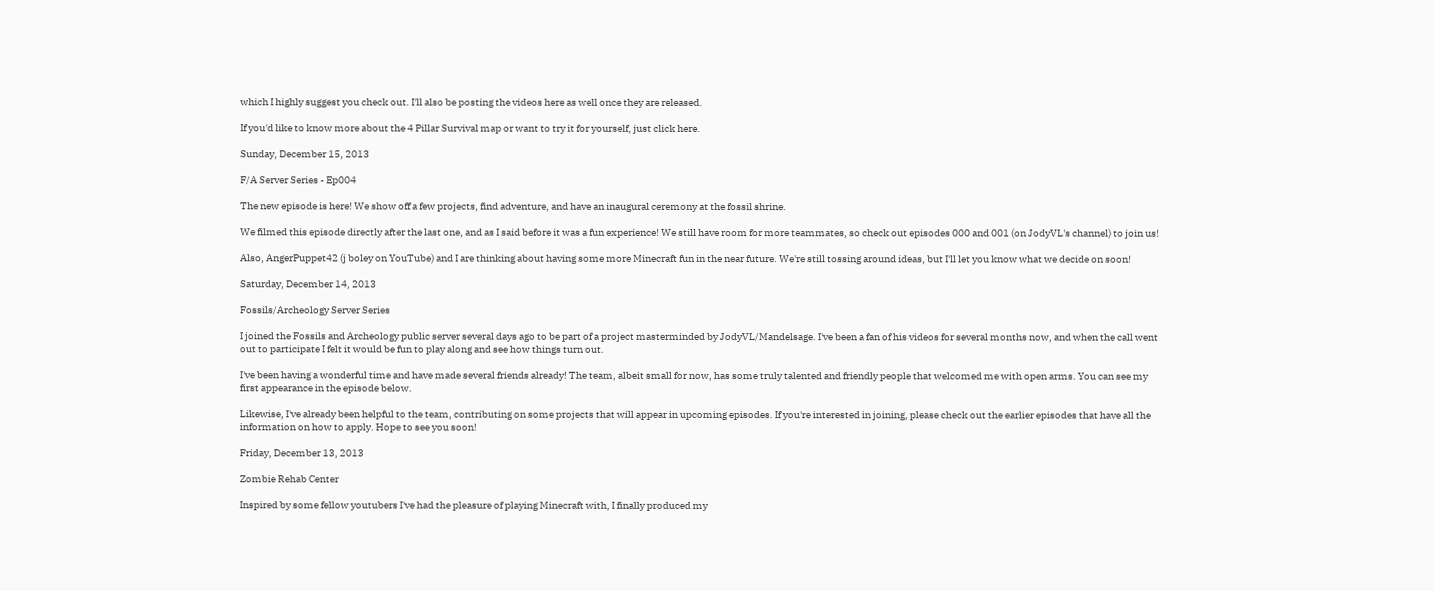which I highly suggest you check out. I'll also be posting the videos here as well once they are released.

If you'd like to know more about the 4 Pillar Survival map or want to try it for yourself, just click here.

Sunday, December 15, 2013

F/A Server Series - Ep004

The new episode is here! We show off a few projects, find adventure, and have an inaugural ceremony at the fossil shrine.

We filmed this episode directly after the last one, and as I said before it was a fun experience! We still have room for more teammates, so check out episodes 000 and 001 (on JodyVL's channel) to join us!

Also, AngerPuppet42 (j boley on YouTube) and I are thinking about having some more Minecraft fun in the near future. We're still tossing around ideas, but I'll let you know what we decide on soon!

Saturday, December 14, 2013

Fossils/Archeology Server Series

I joined the Fossils and Archeology public server several days ago to be part of a project masterminded by JodyVL/Mandelsage. I've been a fan of his videos for several months now, and when the call went out to participate I felt it would be fun to play along and see how things turn out.

I've been having a wonderful time and have made several friends already! The team, albeit small for now, has some truly talented and friendly people that welcomed me with open arms. You can see my first appearance in the episode below.

Likewise, I've already been helpful to the team, contributing on some projects that will appear in upcoming episodes. If you're interested in joining, please check out the earlier episodes that have all the information on how to apply. Hope to see you soon!

Friday, December 13, 2013

Zombie Rehab Center

Inspired by some fellow youtubers I've had the pleasure of playing Minecraft with, I finally produced my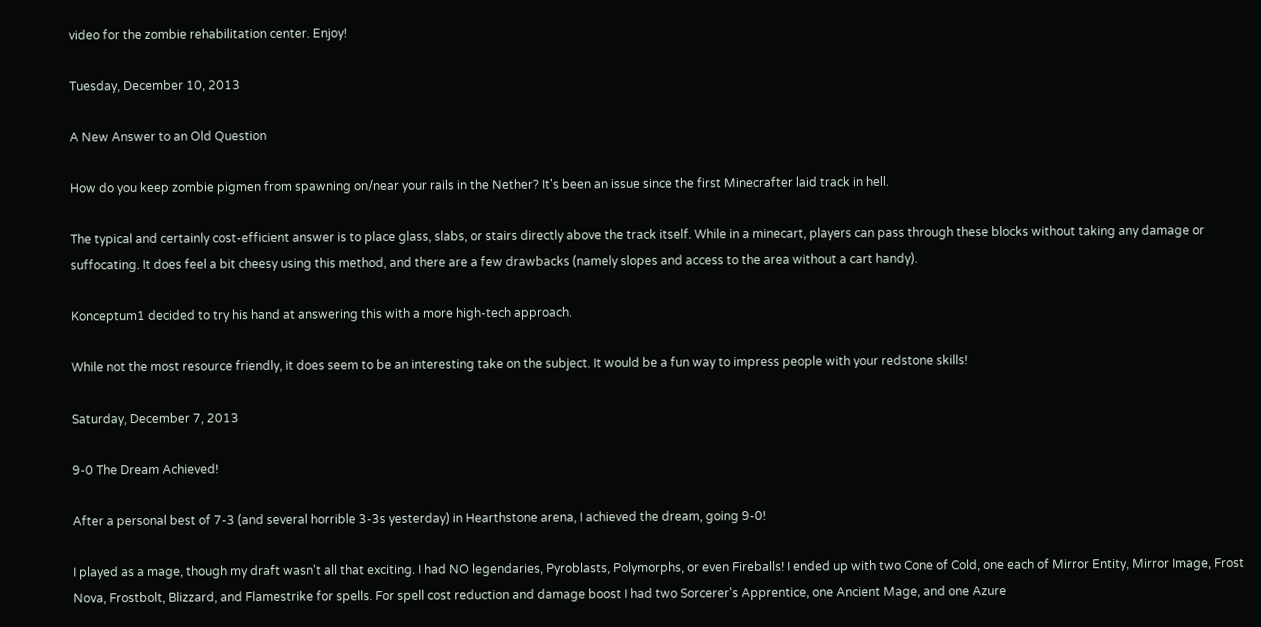video for the zombie rehabilitation center. Enjoy!

Tuesday, December 10, 2013

A New Answer to an Old Question

How do you keep zombie pigmen from spawning on/near your rails in the Nether? It's been an issue since the first Minecrafter laid track in hell.

The typical and certainly cost-efficient answer is to place glass, slabs, or stairs directly above the track itself. While in a minecart, players can pass through these blocks without taking any damage or suffocating. It does feel a bit cheesy using this method, and there are a few drawbacks (namely slopes and access to the area without a cart handy).

Konceptum1 decided to try his hand at answering this with a more high-tech approach.

While not the most resource friendly, it does seem to be an interesting take on the subject. It would be a fun way to impress people with your redstone skills!

Saturday, December 7, 2013

9-0 The Dream Achieved!

After a personal best of 7-3 (and several horrible 3-3s yesterday) in Hearthstone arena, I achieved the dream, going 9-0!

I played as a mage, though my draft wasn't all that exciting. I had NO legendaries, Pyroblasts, Polymorphs, or even Fireballs! I ended up with two Cone of Cold, one each of Mirror Entity, Mirror Image, Frost Nova, Frostbolt, Blizzard, and Flamestrike for spells. For spell cost reduction and damage boost I had two Sorcerer's Apprentice, one Ancient Mage, and one Azure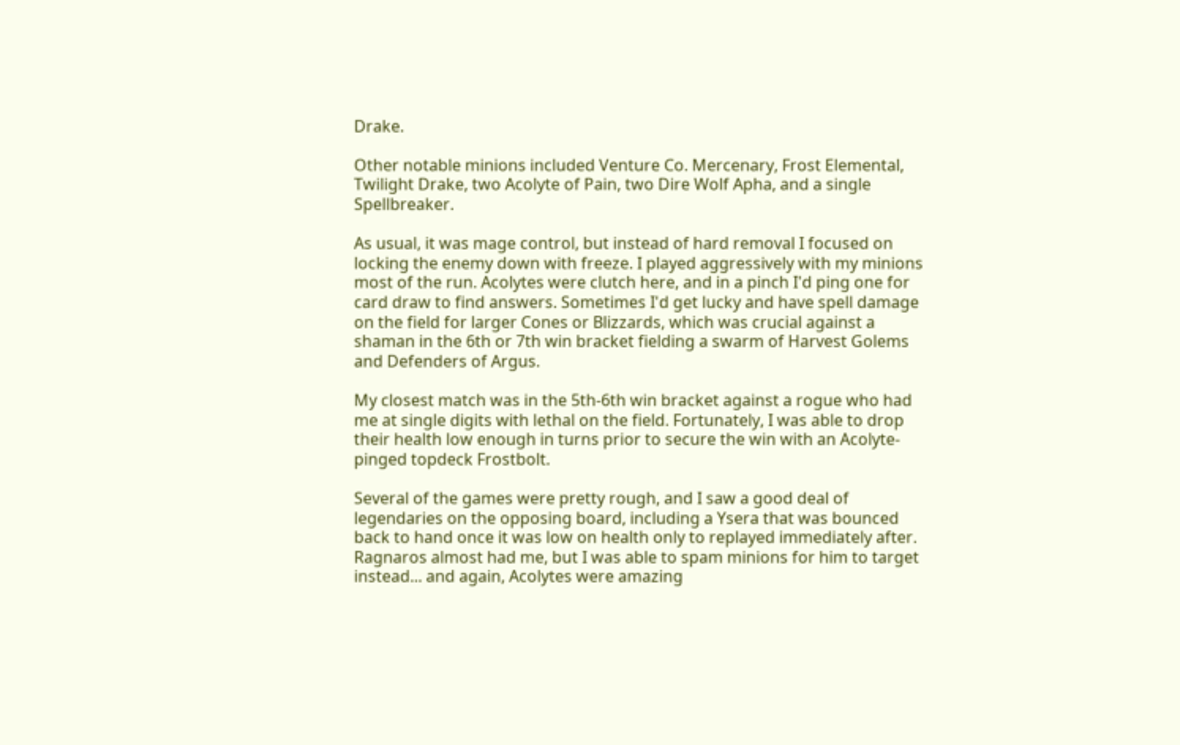Drake.

Other notable minions included Venture Co. Mercenary, Frost Elemental, Twilight Drake, two Acolyte of Pain, two Dire Wolf Apha, and a single Spellbreaker.

As usual, it was mage control, but instead of hard removal I focused on locking the enemy down with freeze. I played aggressively with my minions most of the run. Acolytes were clutch here, and in a pinch I'd ping one for card draw to find answers. Sometimes I'd get lucky and have spell damage on the field for larger Cones or Blizzards, which was crucial against a shaman in the 6th or 7th win bracket fielding a swarm of Harvest Golems and Defenders of Argus.

My closest match was in the 5th-6th win bracket against a rogue who had me at single digits with lethal on the field. Fortunately, I was able to drop their health low enough in turns prior to secure the win with an Acolyte-pinged topdeck Frostbolt.

Several of the games were pretty rough, and I saw a good deal of legendaries on the opposing board, including a Ysera that was bounced back to hand once it was low on health only to replayed immediately after. Ragnaros almost had me, but I was able to spam minions for him to target instead... and again, Acolytes were amazing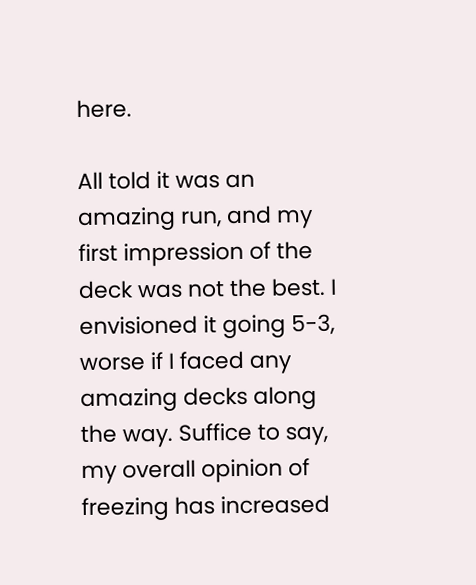here.

All told it was an amazing run, and my first impression of the deck was not the best. I envisioned it going 5-3, worse if I faced any amazing decks along the way. Suffice to say, my overall opinion of freezing has increased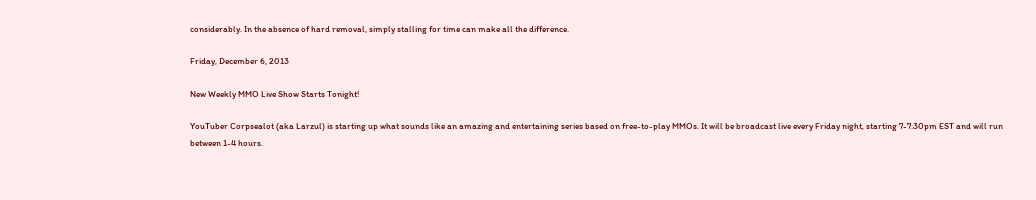considerably. In the absence of hard removal, simply stalling for time can make all the difference.

Friday, December 6, 2013

New Weekly MMO Live Show Starts Tonight!

YouTuber Corpsealot (aka Larzul) is starting up what sounds like an amazing and entertaining series based on free-to-play MMOs. It will be broadcast live every Friday night, starting 7-7:30pm EST and will run between 1-4 hours.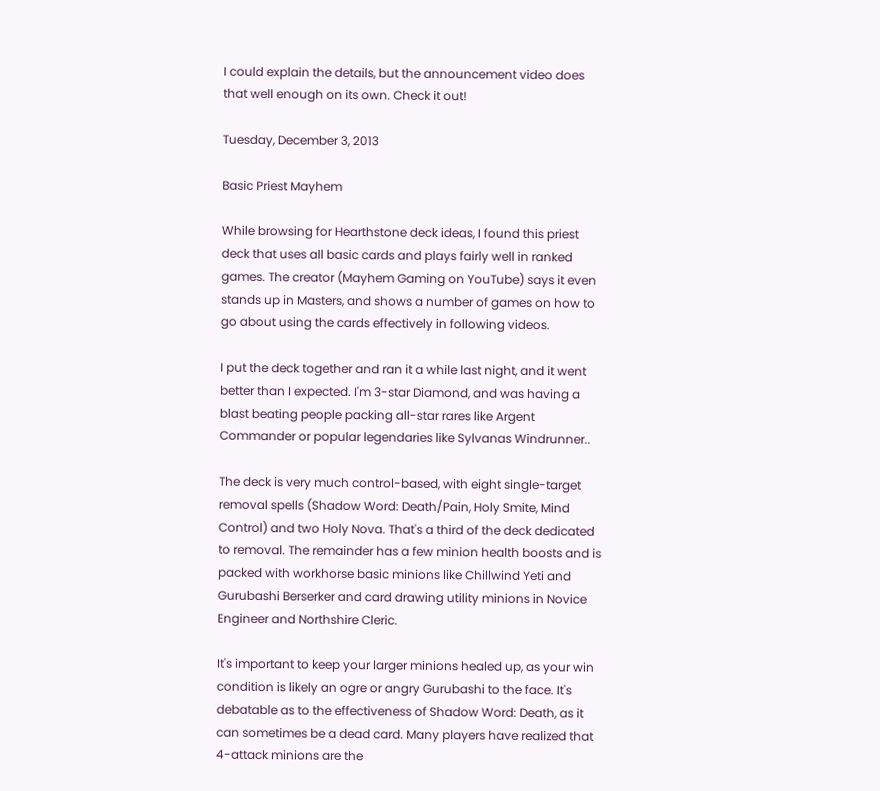I could explain the details, but the announcement video does that well enough on its own. Check it out!

Tuesday, December 3, 2013

Basic Priest Mayhem

While browsing for Hearthstone deck ideas, I found this priest deck that uses all basic cards and plays fairly well in ranked games. The creator (Mayhem Gaming on YouTube) says it even stands up in Masters, and shows a number of games on how to go about using the cards effectively in following videos.

I put the deck together and ran it a while last night, and it went better than I expected. I'm 3-star Diamond, and was having a blast beating people packing all-star rares like Argent Commander or popular legendaries like Sylvanas Windrunner..

The deck is very much control-based, with eight single-target removal spells (Shadow Word: Death/Pain, Holy Smite, Mind Control) and two Holy Nova. That's a third of the deck dedicated to removal. The remainder has a few minion health boosts and is packed with workhorse basic minions like Chillwind Yeti and Gurubashi Berserker and card drawing utility minions in Novice Engineer and Northshire Cleric.

It's important to keep your larger minions healed up, as your win condition is likely an ogre or angry Gurubashi to the face. It's debatable as to the effectiveness of Shadow Word: Death, as it can sometimes be a dead card. Many players have realized that 4-attack minions are the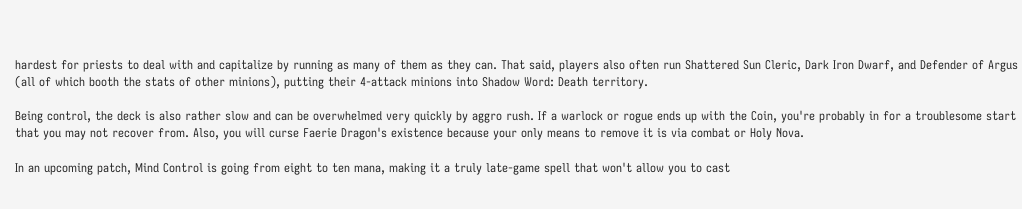hardest for priests to deal with and capitalize by running as many of them as they can. That said, players also often run Shattered Sun Cleric, Dark Iron Dwarf, and Defender of Argus (all of which booth the stats of other minions), putting their 4-attack minions into Shadow Word: Death territory.

Being control, the deck is also rather slow and can be overwhelmed very quickly by aggro rush. If a warlock or rogue ends up with the Coin, you're probably in for a troublesome start that you may not recover from. Also, you will curse Faerie Dragon's existence because your only means to remove it is via combat or Holy Nova.

In an upcoming patch, Mind Control is going from eight to ten mana, making it a truly late-game spell that won't allow you to cast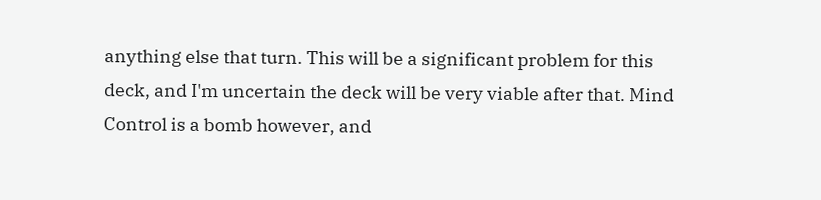anything else that turn. This will be a significant problem for this deck, and I'm uncertain the deck will be very viable after that. Mind Control is a bomb however, and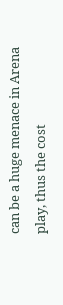can be a huge menace in Arena play, thus the cost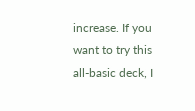increase. If you want to try this all-basic deck, I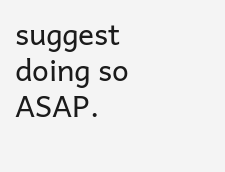suggest doing so ASAP.